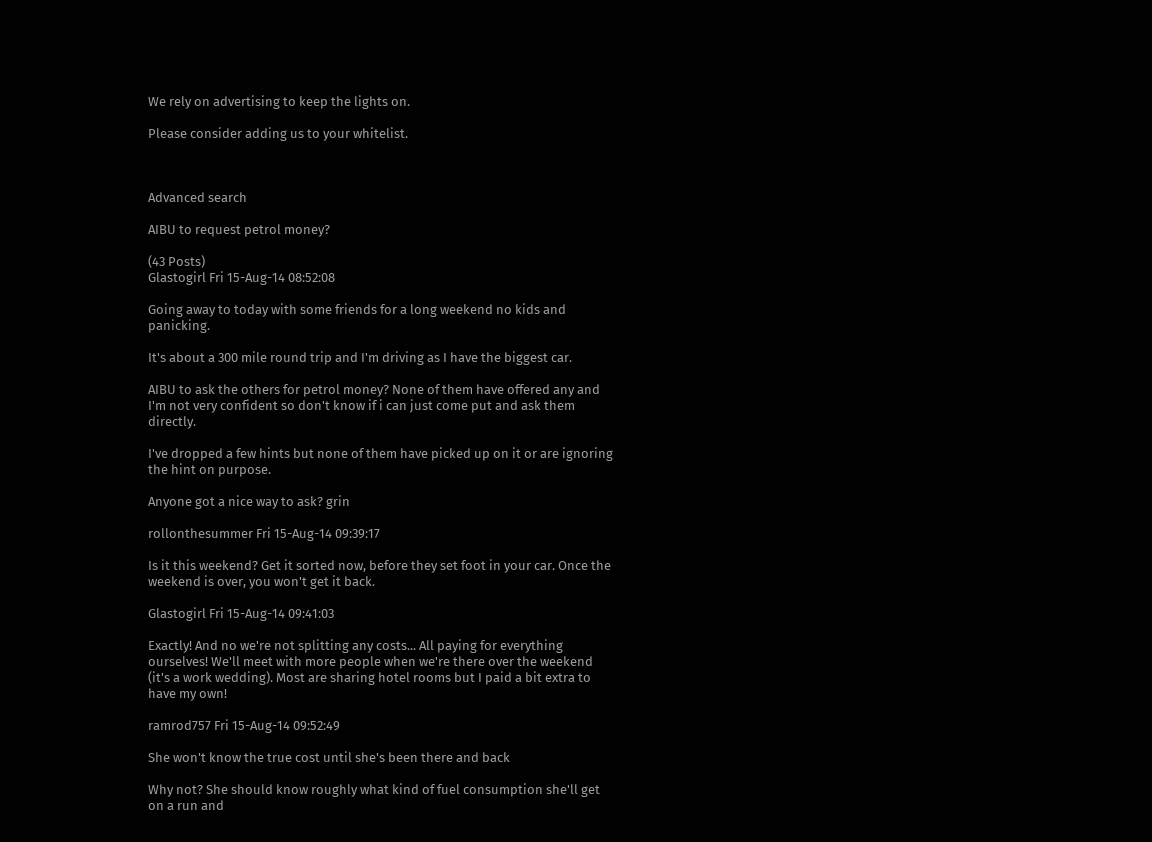We rely on advertising to keep the lights on.

Please consider adding us to your whitelist.



Advanced search

AIBU to request petrol money?

(43 Posts)
Glastogirl Fri 15-Aug-14 08:52:08

Going away to today with some friends for a long weekend no kids and panicking.

It's about a 300 mile round trip and I'm driving as I have the biggest car.

AIBU to ask the others for petrol money? None of them have offered any and I'm not very confident so don't know if i can just come put and ask them directly.

I've dropped a few hints but none of them have picked up on it or are ignoring the hint on purpose.

Anyone got a nice way to ask? grin

rollonthesummer Fri 15-Aug-14 09:39:17

Is it this weekend? Get it sorted now, before they set foot in your car. Once the weekend is over, you won't get it back.

Glastogirl Fri 15-Aug-14 09:41:03

Exactly! And no we're not splitting any costs... All paying for everything ourselves! We'll meet with more people when we're there over the weekend (it's a work wedding). Most are sharing hotel rooms but I paid a bit extra to have my own!

ramrod757 Fri 15-Aug-14 09:52:49

She won't know the true cost until she's been there and back

Why not? She should know roughly what kind of fuel consumption she'll get on a run and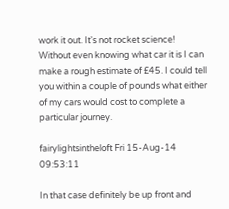work it out. It's not rocket science! Without even knowing what car it is I can make a rough estimate of £45. I could tell you within a couple of pounds what either of my cars would cost to complete a particular journey.

fairylightsintheloft Fri 15-Aug-14 09:53:11

In that case definitely be up front and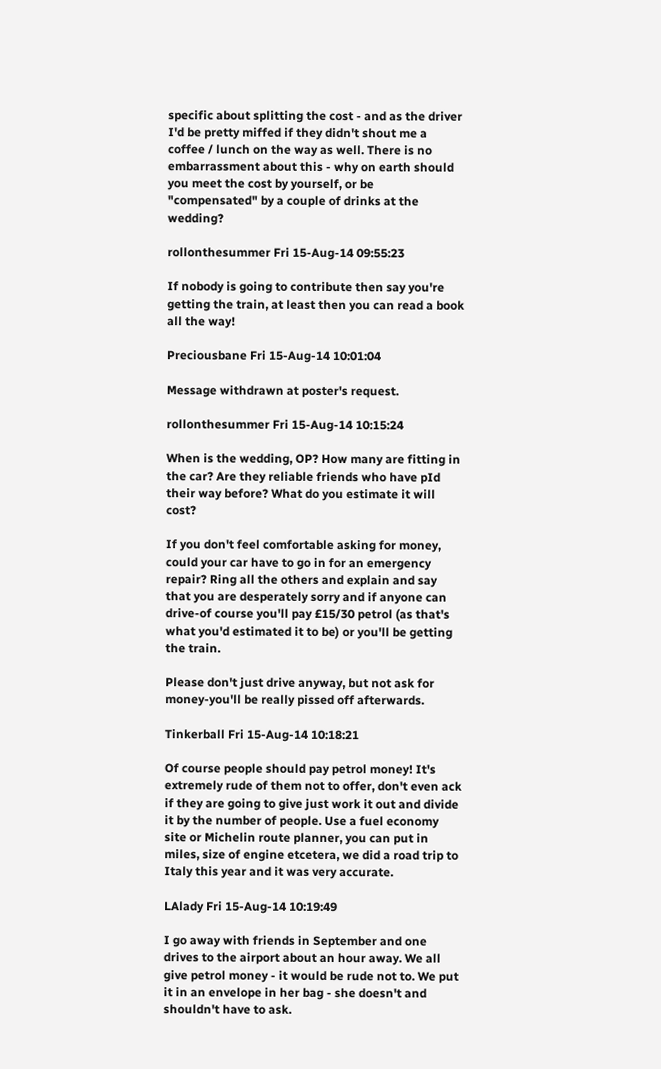specific about splitting the cost - and as the driver I'd be pretty miffed if they didn't shout me a coffee / lunch on the way as well. There is no embarrassment about this - why on earth should you meet the cost by yourself, or be "compensated" by a couple of drinks at the wedding?

rollonthesummer Fri 15-Aug-14 09:55:23

If nobody is going to contribute then say you're getting the train, at least then you can read a book all the way!

Preciousbane Fri 15-Aug-14 10:01:04

Message withdrawn at poster's request.

rollonthesummer Fri 15-Aug-14 10:15:24

When is the wedding, OP? How many are fitting in the car? Are they reliable friends who have pId their way before? What do you estimate it will cost?

If you don't feel comfortable asking for money, could your car have to go in for an emergency repair? Ring all the others and explain and say that you are desperately sorry and if anyone can drive-of course you'll pay £15/30 petrol (as that's what you'd estimated it to be) or you'll be getting the train.

Please don't just drive anyway, but not ask for money-you'll be really pissed off afterwards.

Tinkerball Fri 15-Aug-14 10:18:21

Of course people should pay petrol money! It's extremely rude of them not to offer, don't even ack if they are going to give just work it out and divide it by the number of people. Use a fuel economy site or Michelin route planner, you can put in miles, size of engine etcetera, we did a road trip to Italy this year and it was very accurate.

LAlady Fri 15-Aug-14 10:19:49

I go away with friends in September and one drives to the airport about an hour away. We all give petrol money - it would be rude not to. We put it in an envelope in her bag - she doesn't and shouldn't have to ask.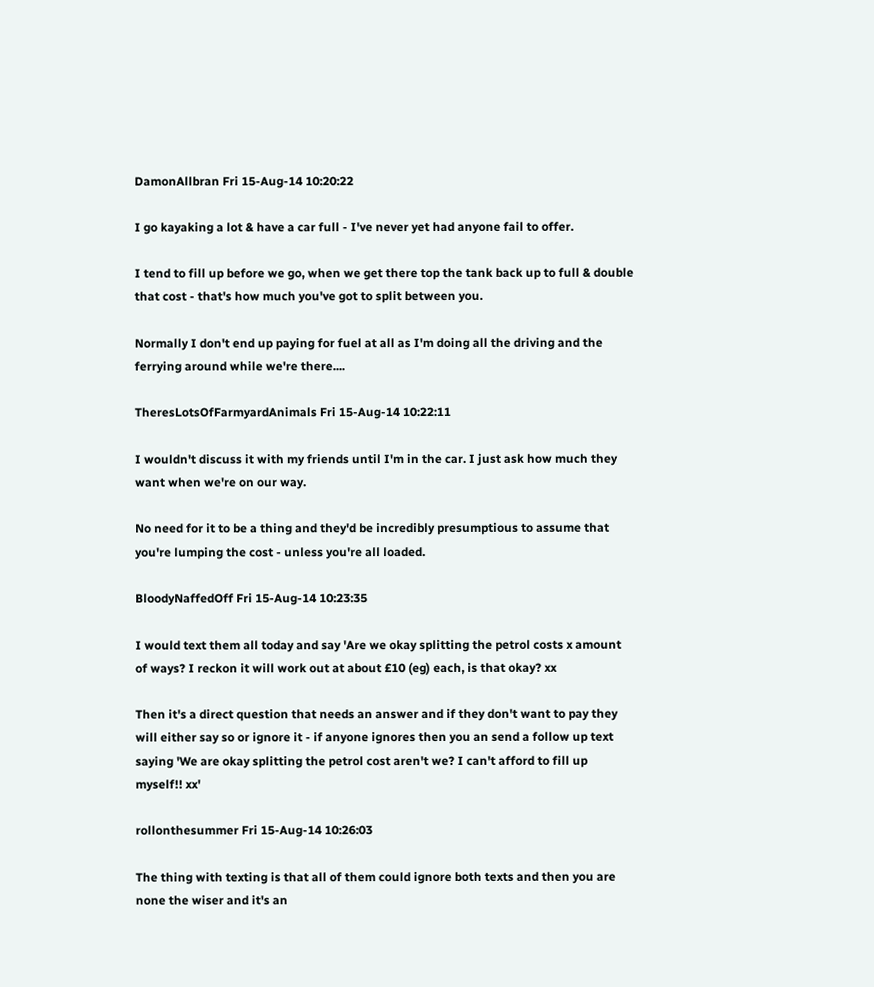DamonAllbran Fri 15-Aug-14 10:20:22

I go kayaking a lot & have a car full - I've never yet had anyone fail to offer.

I tend to fill up before we go, when we get there top the tank back up to full & double that cost - that's how much you've got to split between you.

Normally I don't end up paying for fuel at all as I'm doing all the driving and the ferrying around while we're there....

TheresLotsOfFarmyardAnimals Fri 15-Aug-14 10:22:11

I wouldn't discuss it with my friends until I'm in the car. I just ask how much they want when we're on our way.

No need for it to be a thing and they'd be incredibly presumptious to assume that you're lumping the cost - unless you're all loaded.

BloodyNaffedOff Fri 15-Aug-14 10:23:35

I would text them all today and say 'Are we okay splitting the petrol costs x amount of ways? I reckon it will work out at about £10 (eg) each, is that okay? xx

Then it's a direct question that needs an answer and if they don't want to pay they will either say so or ignore it - if anyone ignores then you an send a follow up text saying 'We are okay splitting the petrol cost aren't we? I can't afford to fill up myself!! xx'

rollonthesummer Fri 15-Aug-14 10:26:03

The thing with texting is that all of them could ignore both texts and then you are none the wiser and it's an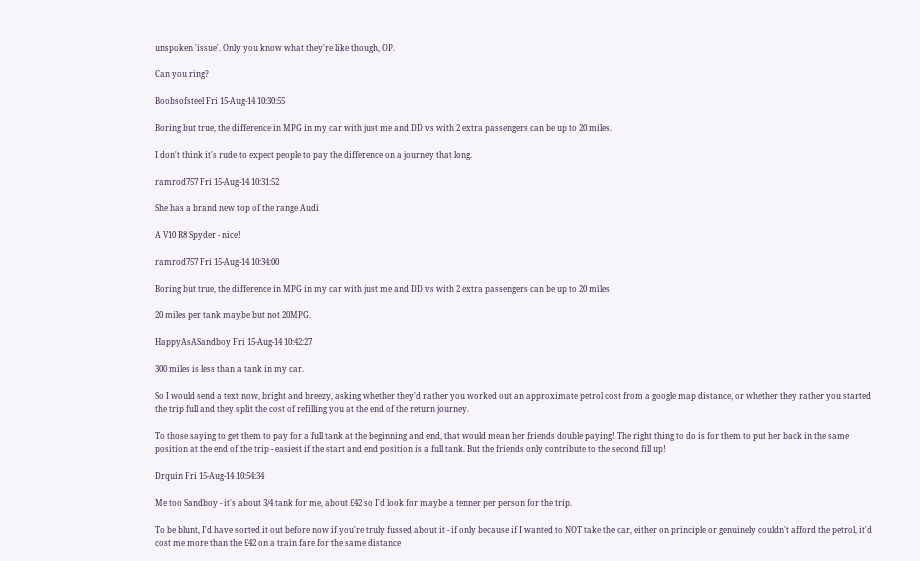unspoken 'issue'. Only you know what they're like though, OP.

Can you ring?

Boobsofsteel Fri 15-Aug-14 10:30:55

Boring but true, the difference in MPG in my car with just me and DD vs with 2 extra passengers can be up to 20 miles.

I don't think it's rude to expect people to pay the difference on a journey that long.

ramrod757 Fri 15-Aug-14 10:31:52

She has a brand new top of the range Audi

A V10 R8 Spyder - nice!

ramrod757 Fri 15-Aug-14 10:34:00

Boring but true, the difference in MPG in my car with just me and DD vs with 2 extra passengers can be up to 20 miles

20 miles per tank maybe but not 20MPG.

HappyAsASandboy Fri 15-Aug-14 10:42:27

300 miles is less than a tank in my car.

So I would send a text now, bright and breezy, asking whether they'd rather you worked out an approximate petrol cost from a google map distance, or whether they rather you started the trip full and they split the cost of refilling you at the end of the return journey.

To those saying to get them to pay for a full tank at the beginning and end, that would mean her friends double paying! The right thing to do is for them to put her back in the same position at the end of the trip - easiest if the start and end position is a full tank. But the friends only contribute to the second fill up!

Drquin Fri 15-Aug-14 10:54:34

Me too Sandboy - it's about 3/4 tank for me, about £42 so I'd look for maybe a tenner per person for the trip.

To be blunt, I'd have sorted it out before now if you're truly fussed about it - if only because if I wanted to NOT take the car, either on principle or genuinely couldn't afford the petrol, it'd cost me more than the £42 on a train fare for the same distance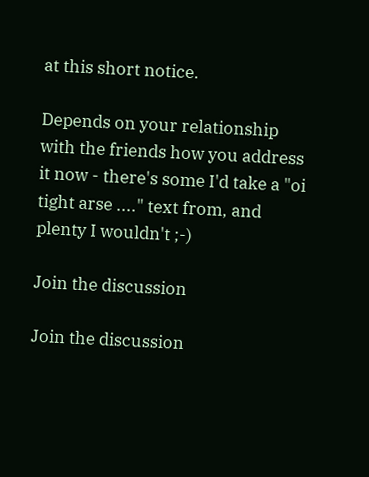at this short notice.

Depends on your relationship with the friends how you address it now - there's some I'd take a "oi tight arse ...." text from, and plenty I wouldn't ;-)

Join the discussion

Join the discussion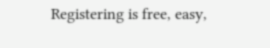Registering is free, easy,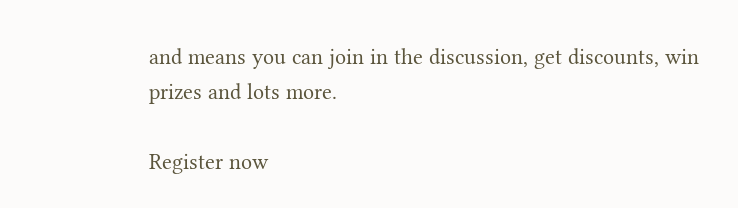and means you can join in the discussion, get discounts, win prizes and lots more.

Register now